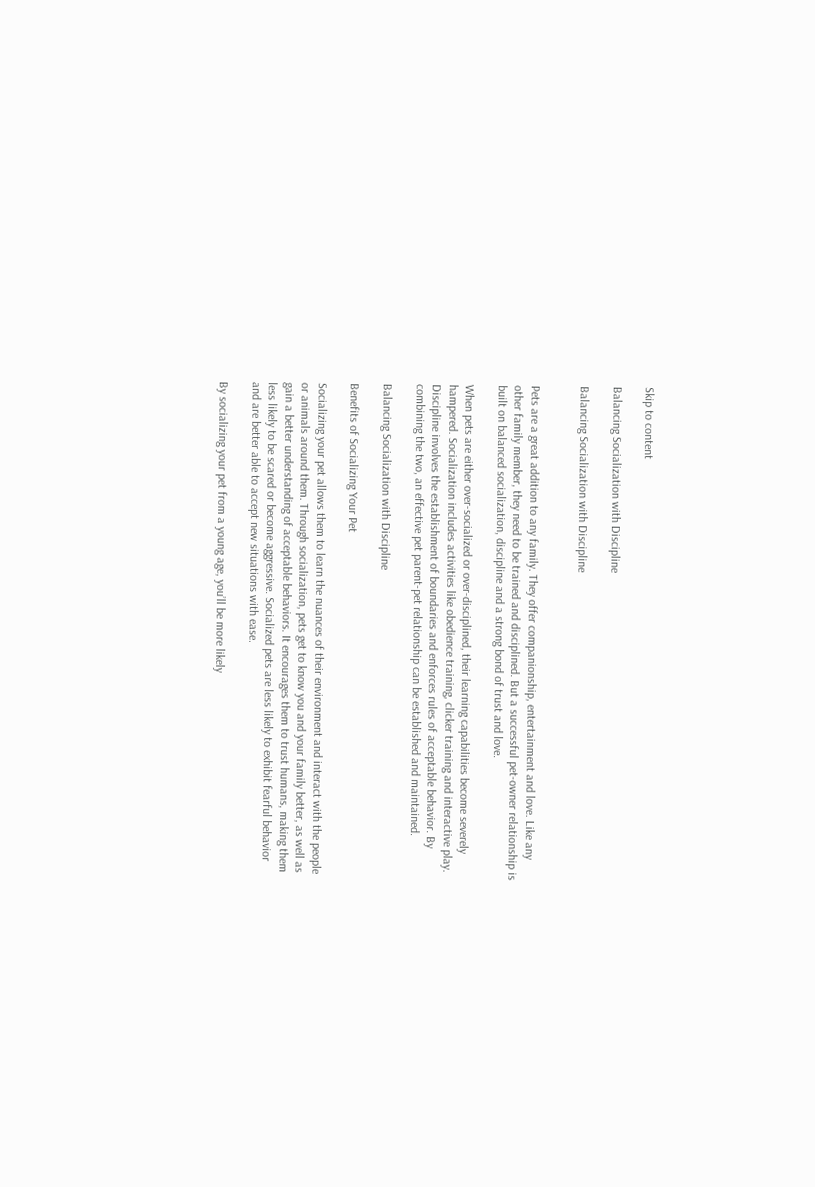Skip to content

Balancing Socialization with Discipline

Balancing Socialization with Discipline


Pets are a great addition to any family. They offer companionship, entertainment and love. Like any other family member, they need to be trained and disciplined. But a successful pet-owner relationship is built on balanced socialization, discipline and a strong bond of trust and love.

When pets are either over-socialized or over-disciplined, their learning capabilities become severely hampered. Socialization includes activities like obedience training, clicker training and interactive play. Discipline involves the establishment of boundaries and enforces rules of acceptable behavior. By combining the two, an effective pet parent-pet relationship can be established and maintained.

Balancing Socialization with Discipline

Benefits of Socializing Your Pet

Socializing your pet allows them to learn the nuances of their environment and interact with the people or animals around them. Through socialization, pets get to know you and your family better, as well as gain a better understanding of acceptable behaviors. It encourages them to trust humans, making them less likely to be scared or become aggressive. Socialized pets are less likely to exhibit fearful behavior and are better able to accept new situations with ease.

By socializing your pet from a young age, you’ll be more likely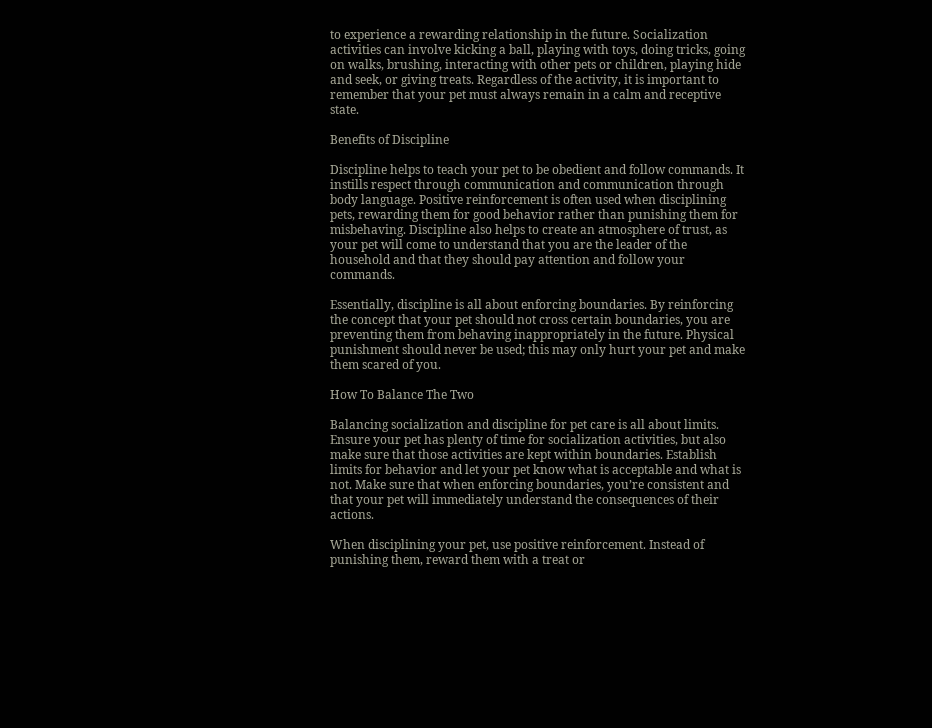to experience a rewarding relationship in the future. Socialization activities can involve kicking a ball, playing with toys, doing tricks, going on walks, brushing, interacting with other pets or children, playing hide and seek, or giving treats. Regardless of the activity, it is important to remember that your pet must always remain in a calm and receptive state.

Benefits of Discipline

Discipline helps to teach your pet to be obedient and follow commands. It instills respect through communication and communication through body language. Positive reinforcement is often used when disciplining pets, rewarding them for good behavior rather than punishing them for misbehaving. Discipline also helps to create an atmosphere of trust, as your pet will come to understand that you are the leader of the household and that they should pay attention and follow your commands.

Essentially, discipline is all about enforcing boundaries. By reinforcing the concept that your pet should not cross certain boundaries, you are preventing them from behaving inappropriately in the future. Physical punishment should never be used; this may only hurt your pet and make them scared of you.

How To Balance The Two

Balancing socialization and discipline for pet care is all about limits. Ensure your pet has plenty of time for socialization activities, but also make sure that those activities are kept within boundaries. Establish limits for behavior and let your pet know what is acceptable and what is not. Make sure that when enforcing boundaries, you’re consistent and that your pet will immediately understand the consequences of their actions.

When disciplining your pet, use positive reinforcement. Instead of punishing them, reward them with a treat or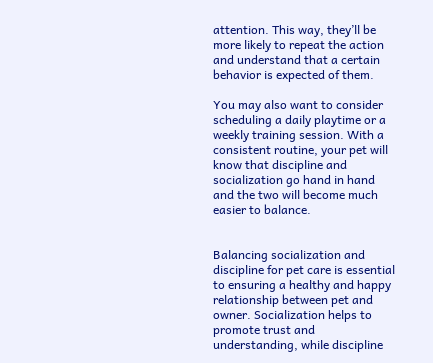attention. This way, they’ll be more likely to repeat the action and understand that a certain behavior is expected of them.

You may also want to consider scheduling a daily playtime or a weekly training session. With a consistent routine, your pet will know that discipline and socialization go hand in hand and the two will become much easier to balance.


Balancing socialization and discipline for pet care is essential to ensuring a healthy and happy relationship between pet and owner. Socialization helps to promote trust and understanding, while discipline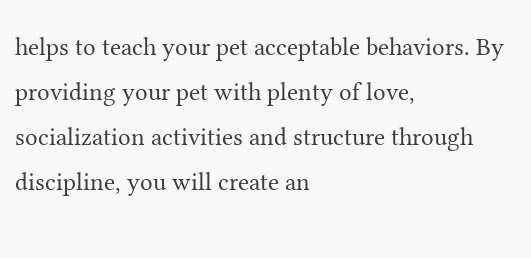helps to teach your pet acceptable behaviors. By providing your pet with plenty of love, socialization activities and structure through discipline, you will create an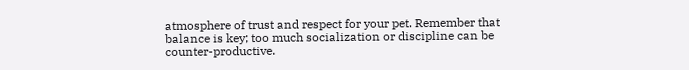atmosphere of trust and respect for your pet. Remember that balance is key; too much socialization or discipline can be counter-productive.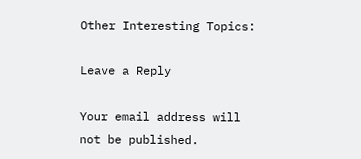Other Interesting Topics:

Leave a Reply

Your email address will not be published.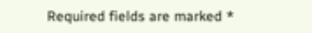Required fields are marked *